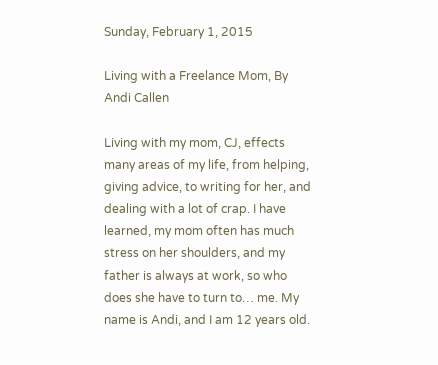Sunday, February 1, 2015

Living with a Freelance Mom, By Andi Callen

Living with my mom, CJ, effects many areas of my life, from helping, giving advice, to writing for her, and dealing with a lot of crap. I have learned, my mom often has much stress on her shoulders, and my father is always at work, so who does she have to turn to… me. My name is Andi, and I am 12 years old.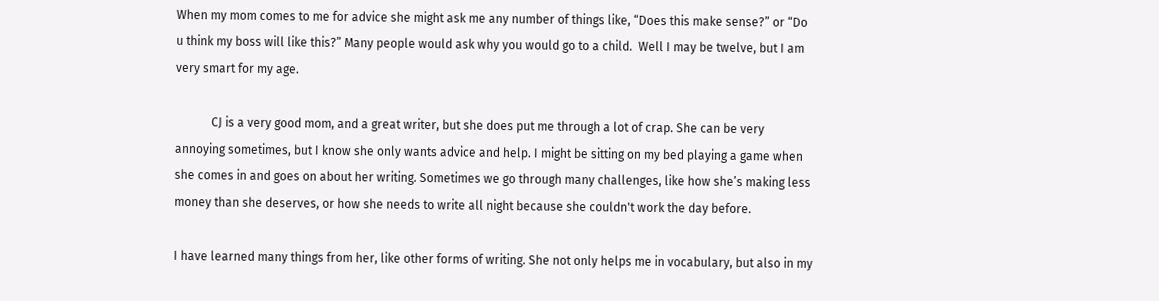When my mom comes to me for advice she might ask me any number of things like, “Does this make sense?” or “Do u think my boss will like this?” Many people would ask why you would go to a child.  Well I may be twelve, but I am very smart for my age.

            CJ is a very good mom, and a great writer, but she does put me through a lot of crap. She can be very annoying sometimes, but I know she only wants advice and help. I might be sitting on my bed playing a game when she comes in and goes on about her writing. Sometimes we go through many challenges, like how she’s making less money than she deserves, or how she needs to write all night because she couldn't work the day before.

I have learned many things from her, like other forms of writing. She not only helps me in vocabulary, but also in my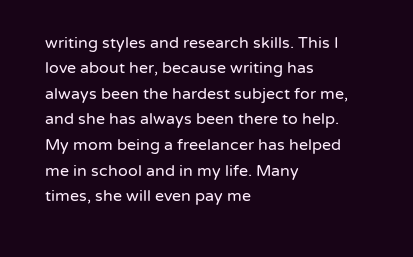writing styles and research skills. This I love about her, because writing has always been the hardest subject for me, and she has always been there to help. My mom being a freelancer has helped me in school and in my life. Many times, she will even pay me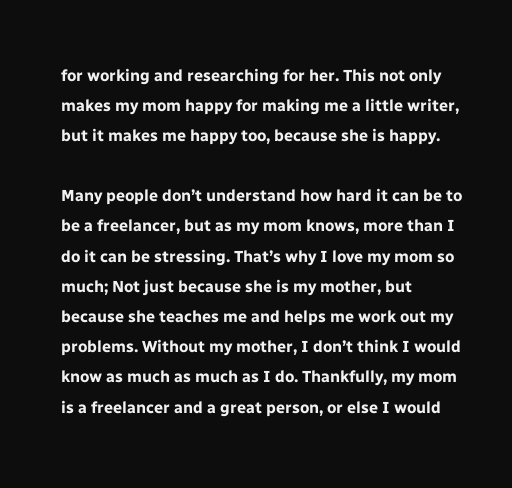for working and researching for her. This not only makes my mom happy for making me a little writer, but it makes me happy too, because she is happy.

Many people don’t understand how hard it can be to be a freelancer, but as my mom knows, more than I do it can be stressing. That’s why I love my mom so much; Not just because she is my mother, but because she teaches me and helps me work out my problems. Without my mother, I don’t think I would know as much as much as I do. Thankfully, my mom is a freelancer and a great person, or else I would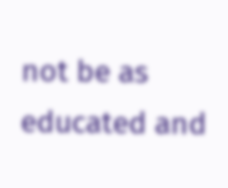not be as educated and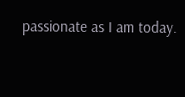passionate as I am today.